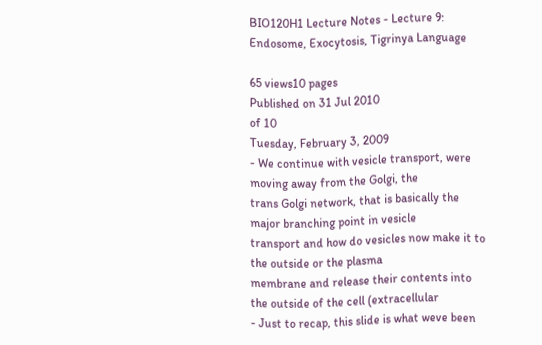BIO120H1 Lecture Notes - Lecture 9: Endosome, Exocytosis, Tigrinya Language

65 views10 pages
Published on 31 Jul 2010
of 10
Tuesday, February 3, 2009
- We continue with vesicle transport, were moving away from the Golgi, the
trans Golgi network, that is basically the major branching point in vesicle
transport and how do vesicles now make it to the outside or the plasma
membrane and release their contents into the outside of the cell (extracellular
- Just to recap, this slide is what weve been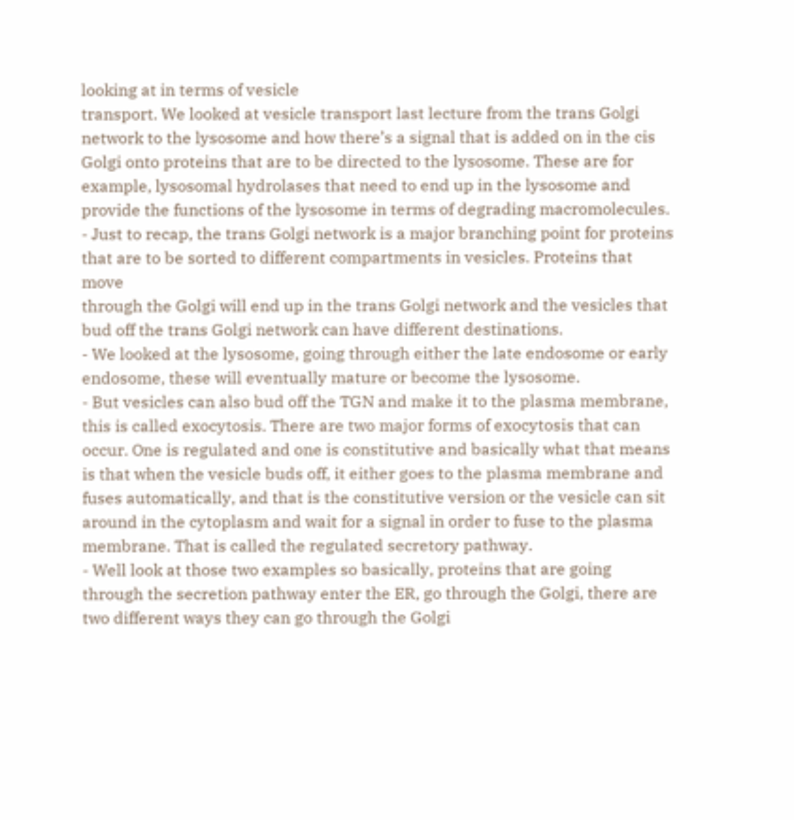looking at in terms of vesicle
transport. We looked at vesicle transport last lecture from the trans Golgi
network to the lysosome and how there’s a signal that is added on in the cis
Golgi onto proteins that are to be directed to the lysosome. These are for
example, lysosomal hydrolases that need to end up in the lysosome and
provide the functions of the lysosome in terms of degrading macromolecules.
- Just to recap, the trans Golgi network is a major branching point for proteins
that are to be sorted to different compartments in vesicles. Proteins that move
through the Golgi will end up in the trans Golgi network and the vesicles that
bud off the trans Golgi network can have different destinations.
- We looked at the lysosome, going through either the late endosome or early
endosome, these will eventually mature or become the lysosome.
- But vesicles can also bud off the TGN and make it to the plasma membrane,
this is called exocytosis. There are two major forms of exocytosis that can
occur. One is regulated and one is constitutive and basically what that means
is that when the vesicle buds off, it either goes to the plasma membrane and
fuses automatically, and that is the constitutive version or the vesicle can sit
around in the cytoplasm and wait for a signal in order to fuse to the plasma
membrane. That is called the regulated secretory pathway.
- Well look at those two examples so basically, proteins that are going
through the secretion pathway enter the ER, go through the Golgi, there are
two different ways they can go through the Golgi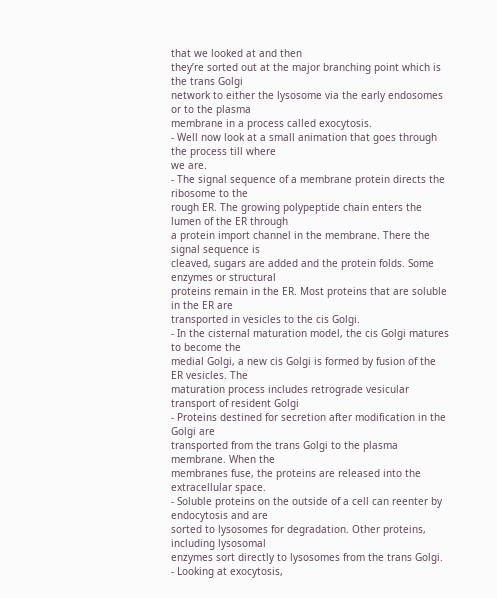that we looked at and then
they’re sorted out at the major branching point which is the trans Golgi
network to either the lysosome via the early endosomes or to the plasma
membrane in a process called exocytosis.
- Well now look at a small animation that goes through the process till where
we are.
- The signal sequence of a membrane protein directs the ribosome to the
rough ER. The growing polypeptide chain enters the lumen of the ER through
a protein import channel in the membrane. There the signal sequence is
cleaved, sugars are added and the protein folds. Some enzymes or structural
proteins remain in the ER. Most proteins that are soluble in the ER are
transported in vesicles to the cis Golgi.
- In the cisternal maturation model, the cis Golgi matures to become the
medial Golgi, a new cis Golgi is formed by fusion of the ER vesicles. The
maturation process includes retrograde vesicular transport of resident Golgi
- Proteins destined for secretion after modification in the Golgi are
transported from the trans Golgi to the plasma membrane. When the
membranes fuse, the proteins are released into the extracellular space.
- Soluble proteins on the outside of a cell can reenter by endocytosis and are
sorted to lysosomes for degradation. Other proteins, including lysosomal
enzymes sort directly to lysosomes from the trans Golgi.
- Looking at exocytosis,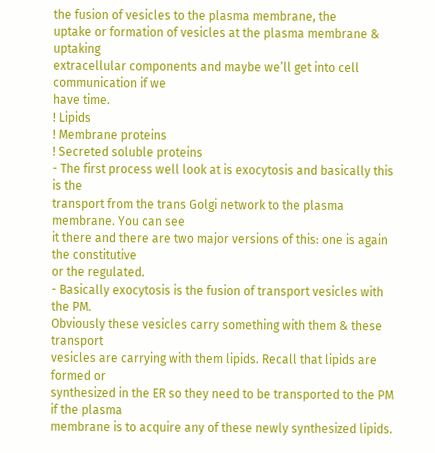the fusion of vesicles to the plasma membrane, the
uptake or formation of vesicles at the plasma membrane & uptaking
extracellular components and maybe we’ll get into cell communication if we
have time.
! Lipids
! Membrane proteins
! Secreted soluble proteins
- The first process well look at is exocytosis and basically this is the
transport from the trans Golgi network to the plasma membrane. You can see
it there and there are two major versions of this: one is again the constitutive
or the regulated.
- Basically exocytosis is the fusion of transport vesicles with the PM.
Obviously these vesicles carry something with them & these transport
vesicles are carrying with them lipids. Recall that lipids are formed or
synthesized in the ER so they need to be transported to the PM if the plasma
membrane is to acquire any of these newly synthesized lipids.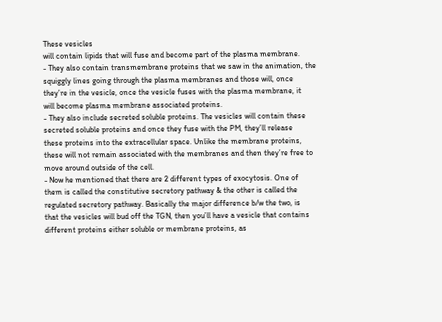These vesicles
will contain lipids that will fuse and become part of the plasma membrane.
- They also contain transmembrane proteins that we saw in the animation, the
squiggly lines going through the plasma membranes and those will, once
they’re in the vesicle, once the vesicle fuses with the plasma membrane, it
will become plasma membrane associated proteins.
- They also include secreted soluble proteins. The vesicles will contain these
secreted soluble proteins and once they fuse with the PM, they’ll release
these proteins into the extracellular space. Unlike the membrane proteins,
these will not remain associated with the membranes and then they’re free to
move around outside of the cell.
- Now he mentioned that there are 2 different types of exocytosis. One of
them is called the constitutive secretory pathway & the other is called the
regulated secretory pathway. Basically the major difference b/w the two, is
that the vesicles will bud off the TGN, then you’ll have a vesicle that contains
different proteins either soluble or membrane proteins, as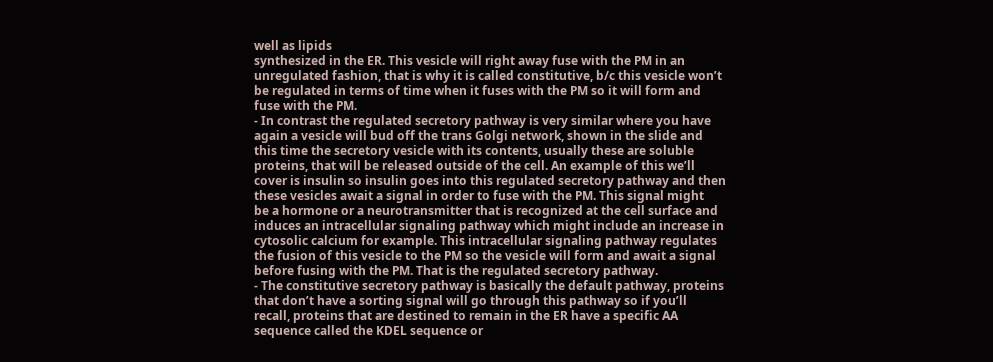well as lipids
synthesized in the ER. This vesicle will right away fuse with the PM in an
unregulated fashion, that is why it is called constitutive, b/c this vesicle won’t
be regulated in terms of time when it fuses with the PM so it will form and
fuse with the PM.
- In contrast the regulated secretory pathway is very similar where you have
again a vesicle will bud off the trans Golgi network, shown in the slide and
this time the secretory vesicle with its contents, usually these are soluble
proteins, that will be released outside of the cell. An example of this we’ll
cover is insulin so insulin goes into this regulated secretory pathway and then
these vesicles await a signal in order to fuse with the PM. This signal might
be a hormone or a neurotransmitter that is recognized at the cell surface and
induces an intracellular signaling pathway which might include an increase in
cytosolic calcium for example. This intracellular signaling pathway regulates
the fusion of this vesicle to the PM so the vesicle will form and await a signal
before fusing with the PM. That is the regulated secretory pathway.
- The constitutive secretory pathway is basically the default pathway, proteins
that don’t have a sorting signal will go through this pathway so if you’ll
recall, proteins that are destined to remain in the ER have a specific AA
sequence called the KDEL sequence or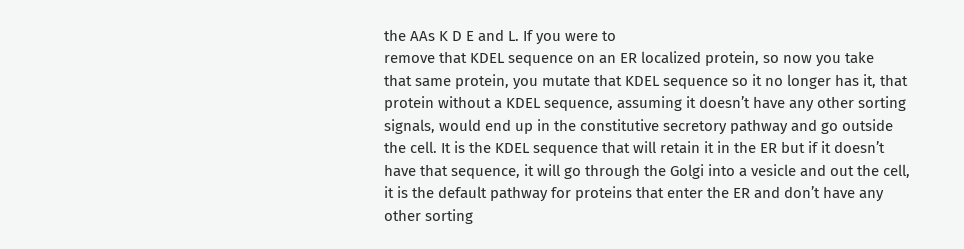the AAs K D E and L. If you were to
remove that KDEL sequence on an ER localized protein, so now you take
that same protein, you mutate that KDEL sequence so it no longer has it, that
protein without a KDEL sequence, assuming it doesn’t have any other sorting
signals, would end up in the constitutive secretory pathway and go outside
the cell. It is the KDEL sequence that will retain it in the ER but if it doesn’t
have that sequence, it will go through the Golgi into a vesicle and out the cell,
it is the default pathway for proteins that enter the ER and don’t have any
other sorting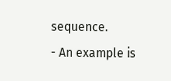sequence.
- An example is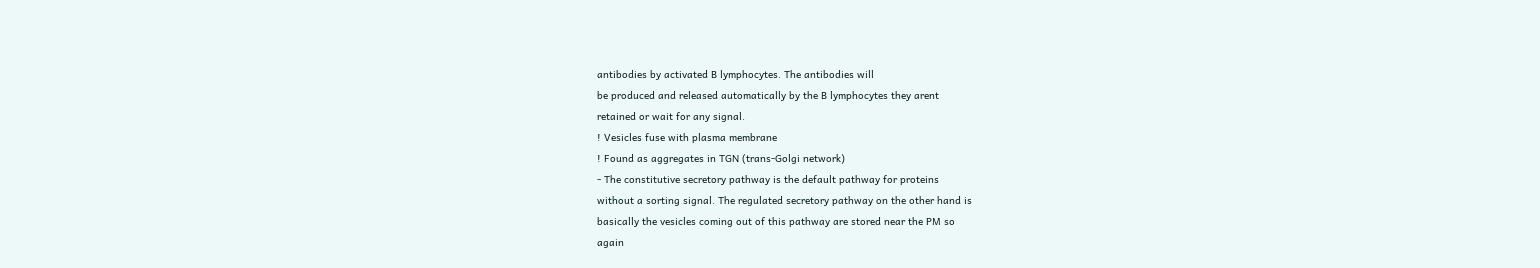antibodies by activated B lymphocytes. The antibodies will
be produced and released automatically by the B lymphocytes they arent
retained or wait for any signal.
! Vesicles fuse with plasma membrane
! Found as aggregates in TGN (trans-Golgi network)
- The constitutive secretory pathway is the default pathway for proteins
without a sorting signal. The regulated secretory pathway on the other hand is
basically the vesicles coming out of this pathway are stored near the PM so
again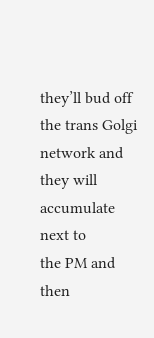they’ll bud off the trans Golgi network and they will accumulate next to
the PM and then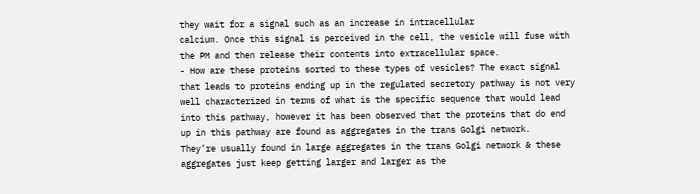they wait for a signal such as an increase in intracellular
calcium. Once this signal is perceived in the cell, the vesicle will fuse with
the PM and then release their contents into extracellular space.
- How are these proteins sorted to these types of vesicles? The exact signal
that leads to proteins ending up in the regulated secretory pathway is not very
well characterized in terms of what is the specific sequence that would lead
into this pathway, however it has been observed that the proteins that do end
up in this pathway are found as aggregates in the trans Golgi network.
They’re usually found in large aggregates in the trans Golgi network & these
aggregates just keep getting larger and larger as the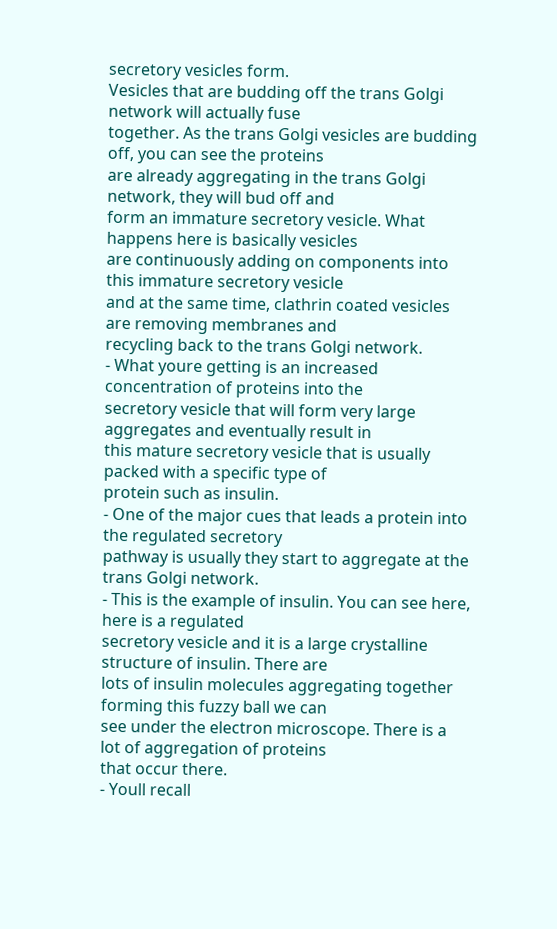secretory vesicles form.
Vesicles that are budding off the trans Golgi network will actually fuse
together. As the trans Golgi vesicles are budding off, you can see the proteins
are already aggregating in the trans Golgi network, they will bud off and
form an immature secretory vesicle. What happens here is basically vesicles
are continuously adding on components into this immature secretory vesicle
and at the same time, clathrin coated vesicles are removing membranes and
recycling back to the trans Golgi network.
- What youre getting is an increased concentration of proteins into the
secretory vesicle that will form very large aggregates and eventually result in
this mature secretory vesicle that is usually packed with a specific type of
protein such as insulin.
- One of the major cues that leads a protein into the regulated secretory
pathway is usually they start to aggregate at the trans Golgi network.
- This is the example of insulin. You can see here, here is a regulated
secretory vesicle and it is a large crystalline structure of insulin. There are
lots of insulin molecules aggregating together forming this fuzzy ball we can
see under the electron microscope. There is a lot of aggregation of proteins
that occur there.
- Youll recall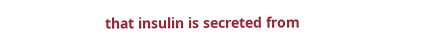that insulin is secreted from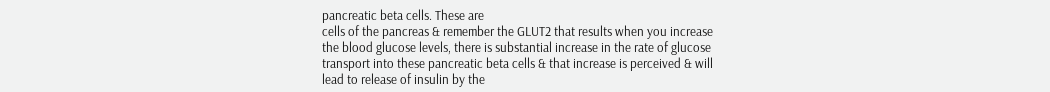pancreatic beta cells. These are
cells of the pancreas & remember the GLUT2 that results when you increase
the blood glucose levels, there is substantial increase in the rate of glucose
transport into these pancreatic beta cells & that increase is perceived & will
lead to release of insulin by the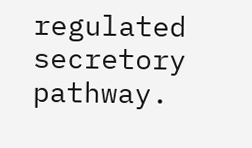regulated secretory pathway.